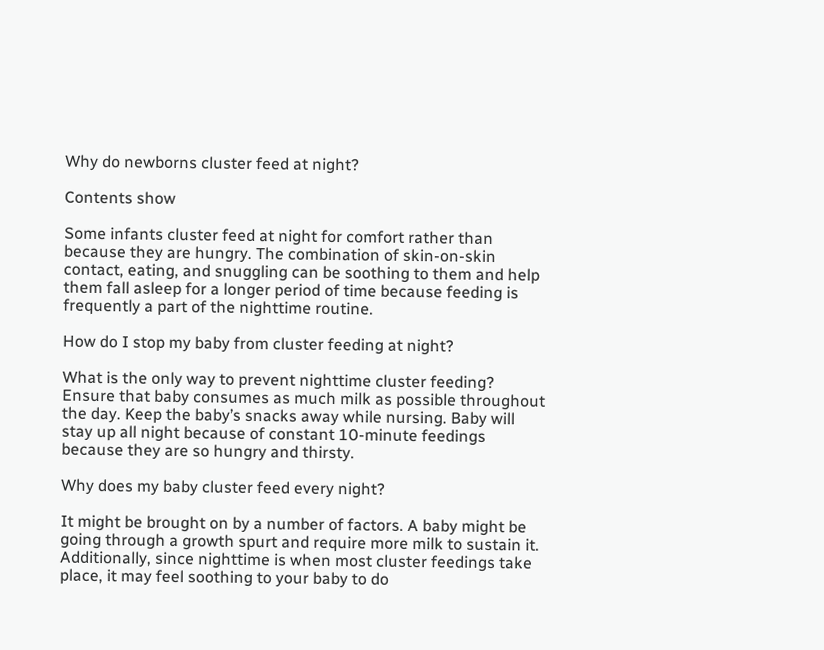Why do newborns cluster feed at night?

Contents show

Some infants cluster feed at night for comfort rather than because they are hungry. The combination of skin-on-skin contact, eating, and snuggling can be soothing to them and help them fall asleep for a longer period of time because feeding is frequently a part of the nighttime routine.

How do I stop my baby from cluster feeding at night?

What is the only way to prevent nighttime cluster feeding? Ensure that baby consumes as much milk as possible throughout the day. Keep the baby’s snacks away while nursing. Baby will stay up all night because of constant 10-minute feedings because they are so hungry and thirsty.

Why does my baby cluster feed every night?

It might be brought on by a number of factors. A baby might be going through a growth spurt and require more milk to sustain it. Additionally, since nighttime is when most cluster feedings take place, it may feel soothing to your baby to do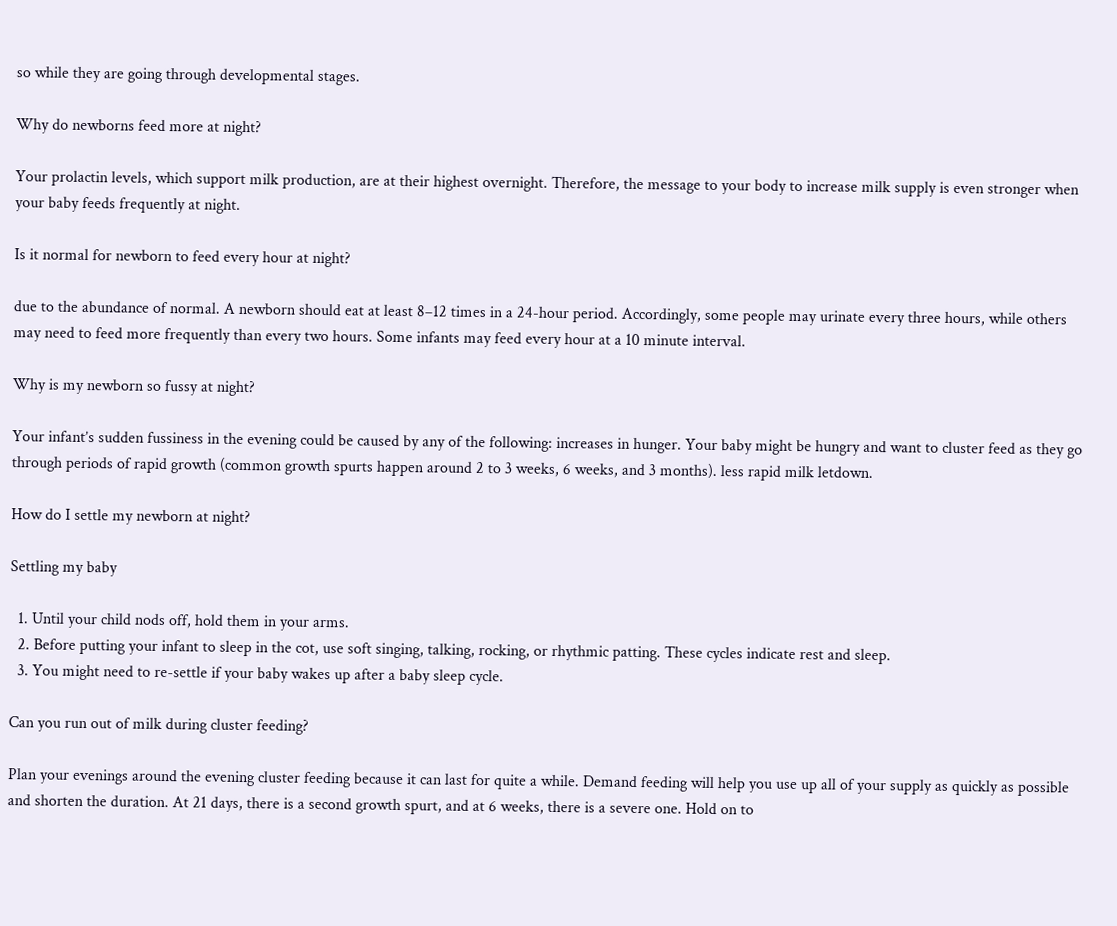so while they are going through developmental stages.

Why do newborns feed more at night?

Your prolactin levels, which support milk production, are at their highest overnight. Therefore, the message to your body to increase milk supply is even stronger when your baby feeds frequently at night.

Is it normal for newborn to feed every hour at night?

due to the abundance of normal. A newborn should eat at least 8–12 times in a 24-hour period. Accordingly, some people may urinate every three hours, while others may need to feed more frequently than every two hours. Some infants may feed every hour at a 10 minute interval.

Why is my newborn so fussy at night?

Your infant’s sudden fussiness in the evening could be caused by any of the following: increases in hunger. Your baby might be hungry and want to cluster feed as they go through periods of rapid growth (common growth spurts happen around 2 to 3 weeks, 6 weeks, and 3 months). less rapid milk letdown.

How do I settle my newborn at night?

Settling my baby

  1. Until your child nods off, hold them in your arms.
  2. Before putting your infant to sleep in the cot, use soft singing, talking, rocking, or rhythmic patting. These cycles indicate rest and sleep.
  3. You might need to re-settle if your baby wakes up after a baby sleep cycle.

Can you run out of milk during cluster feeding?

Plan your evenings around the evening cluster feeding because it can last for quite a while. Demand feeding will help you use up all of your supply as quickly as possible and shorten the duration. At 21 days, there is a second growth spurt, and at 6 weeks, there is a severe one. Hold on to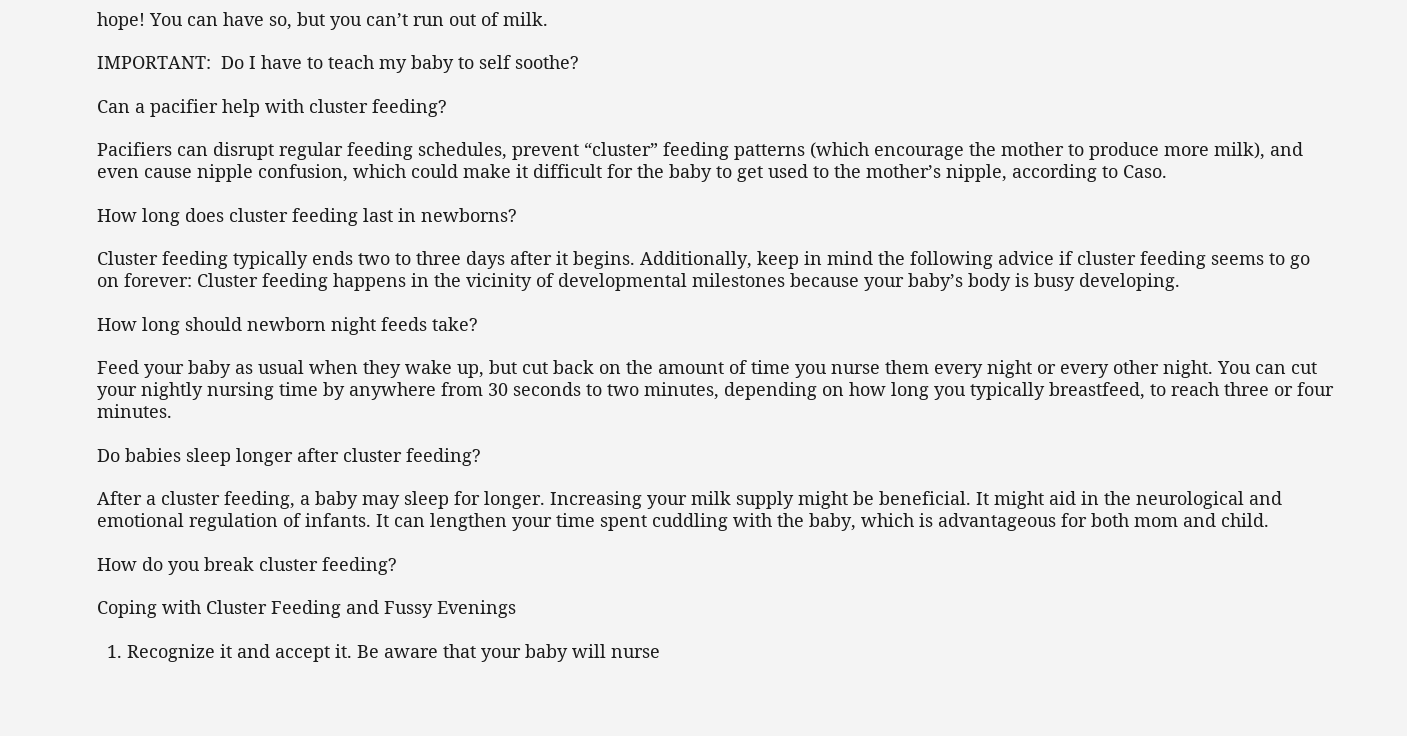hope! You can have so, but you can’t run out of milk.

IMPORTANT:  Do I have to teach my baby to self soothe?

Can a pacifier help with cluster feeding?

Pacifiers can disrupt regular feeding schedules, prevent “cluster” feeding patterns (which encourage the mother to produce more milk), and even cause nipple confusion, which could make it difficult for the baby to get used to the mother’s nipple, according to Caso.

How long does cluster feeding last in newborns?

Cluster feeding typically ends two to three days after it begins. Additionally, keep in mind the following advice if cluster feeding seems to go on forever: Cluster feeding happens in the vicinity of developmental milestones because your baby’s body is busy developing.

How long should newborn night feeds take?

Feed your baby as usual when they wake up, but cut back on the amount of time you nurse them every night or every other night. You can cut your nightly nursing time by anywhere from 30 seconds to two minutes, depending on how long you typically breastfeed, to reach three or four minutes.

Do babies sleep longer after cluster feeding?

After a cluster feeding, a baby may sleep for longer. Increasing your milk supply might be beneficial. It might aid in the neurological and emotional regulation of infants. It can lengthen your time spent cuddling with the baby, which is advantageous for both mom and child.

How do you break cluster feeding?

Coping with Cluster Feeding and Fussy Evenings

  1. Recognize it and accept it. Be aware that your baby will nurse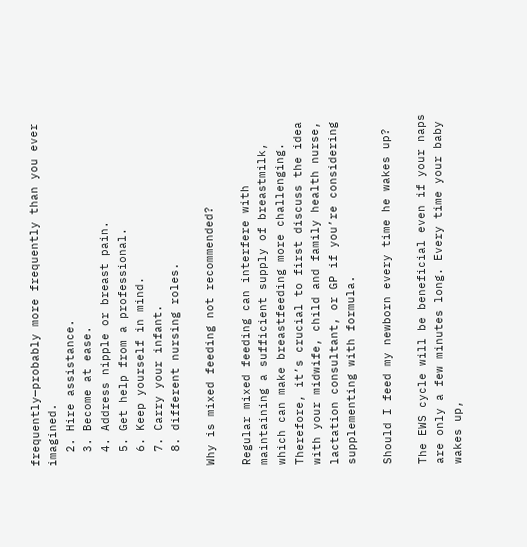frequently—probably more frequently than you ever imagined.
  2. Hire assistance.
  3. Become at ease.
  4. Address nipple or breast pain.
  5. Get help from a professional.
  6. Keep yourself in mind.
  7. Carry your infant.
  8. different nursing roles.

Why is mixed feeding not recommended?

Regular mixed feeding can interfere with maintaining a sufficient supply of breastmilk, which can make breastfeeding more challenging. Therefore, it’s crucial to first discuss the idea with your midwife, child and family health nurse, lactation consultant, or GP if you’re considering supplementing with formula.

Should I feed my newborn every time he wakes up?

The EWS cycle will be beneficial even if your naps are only a few minutes long. Every time your baby wakes up,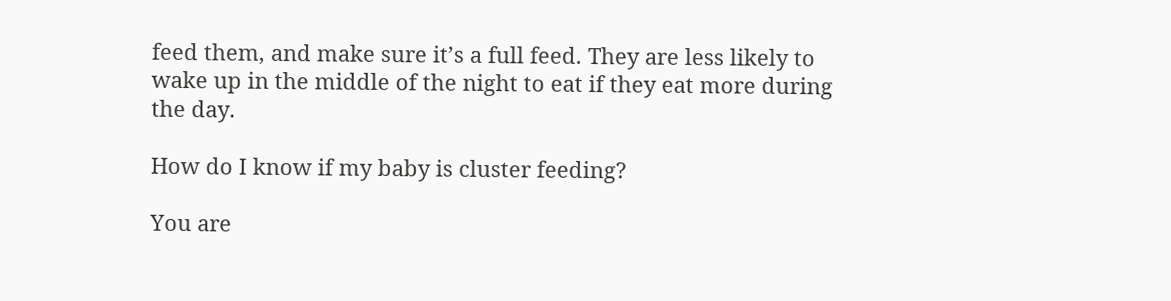feed them, and make sure it’s a full feed. They are less likely to wake up in the middle of the night to eat if they eat more during the day.

How do I know if my baby is cluster feeding?

You are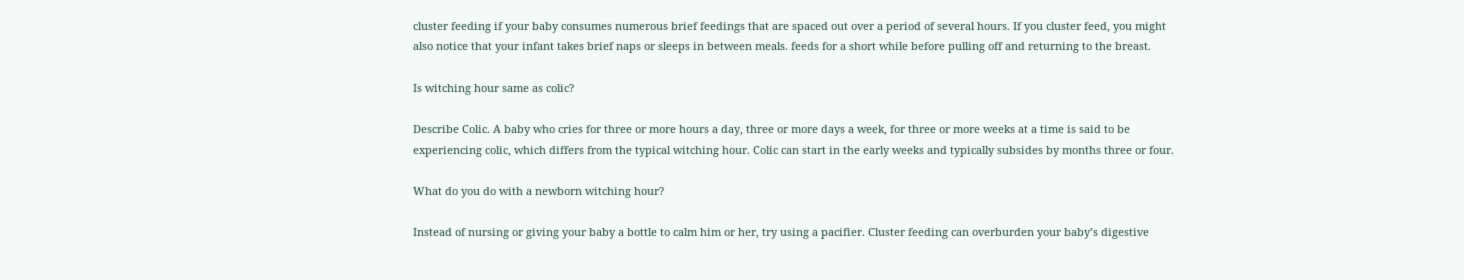cluster feeding if your baby consumes numerous brief feedings that are spaced out over a period of several hours. If you cluster feed, you might also notice that your infant takes brief naps or sleeps in between meals. feeds for a short while before pulling off and returning to the breast.

Is witching hour same as colic?

Describe Colic. A baby who cries for three or more hours a day, three or more days a week, for three or more weeks at a time is said to be experiencing colic, which differs from the typical witching hour. Colic can start in the early weeks and typically subsides by months three or four.

What do you do with a newborn witching hour?

Instead of nursing or giving your baby a bottle to calm him or her, try using a pacifier. Cluster feeding can overburden your baby’s digestive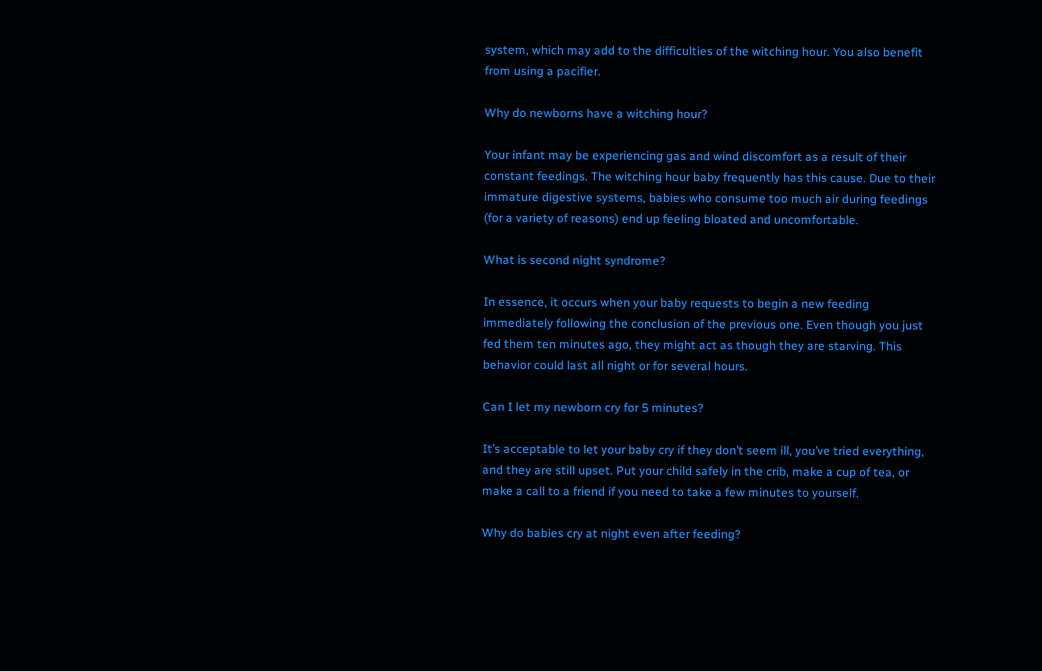system, which may add to the difficulties of the witching hour. You also benefit from using a pacifier.

Why do newborns have a witching hour?

Your infant may be experiencing gas and wind discomfort as a result of their constant feedings. The witching hour baby frequently has this cause. Due to their immature digestive systems, babies who consume too much air during feedings (for a variety of reasons) end up feeling bloated and uncomfortable.

What is second night syndrome?

In essence, it occurs when your baby requests to begin a new feeding immediately following the conclusion of the previous one. Even though you just fed them ten minutes ago, they might act as though they are starving. This behavior could last all night or for several hours.

Can I let my newborn cry for 5 minutes?

It’s acceptable to let your baby cry if they don’t seem ill, you’ve tried everything, and they are still upset. Put your child safely in the crib, make a cup of tea, or make a call to a friend if you need to take a few minutes to yourself.

Why do babies cry at night even after feeding?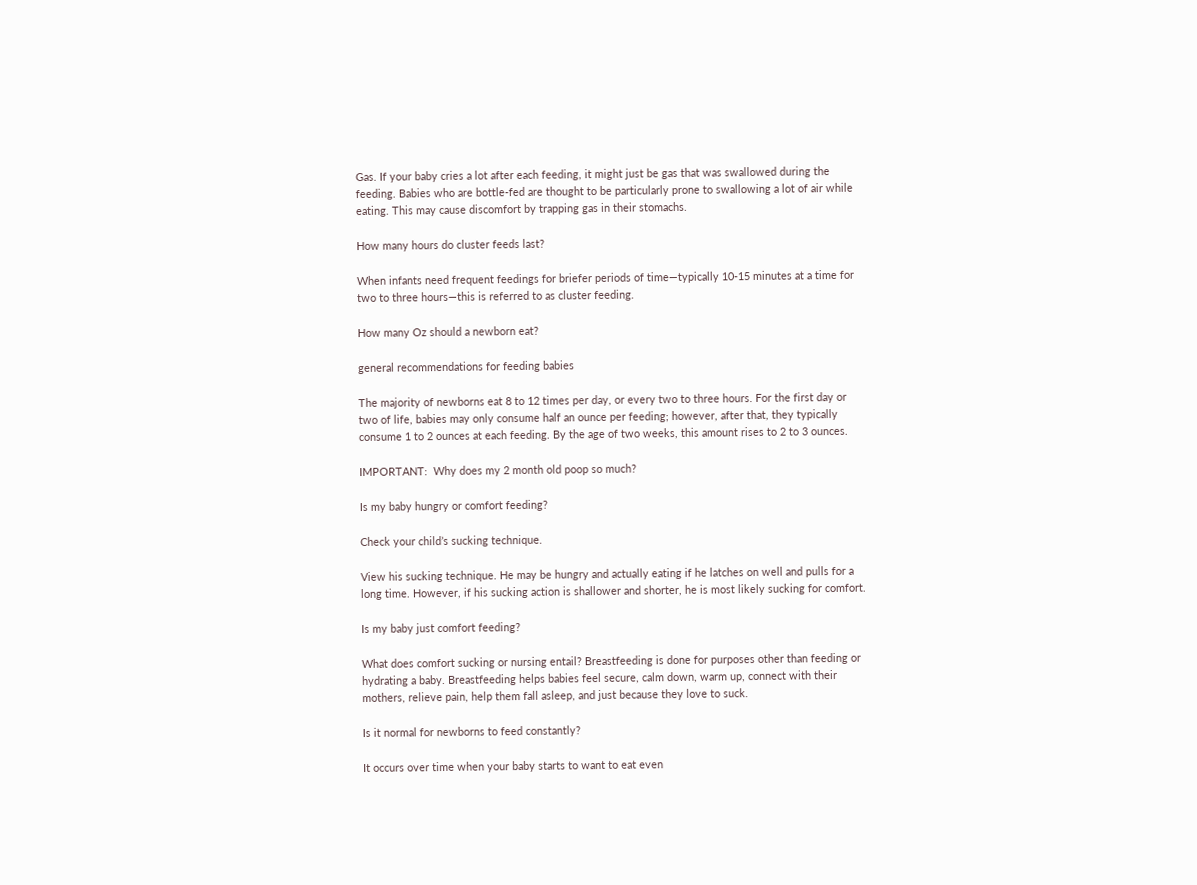Gas. If your baby cries a lot after each feeding, it might just be gas that was swallowed during the feeding. Babies who are bottle-fed are thought to be particularly prone to swallowing a lot of air while eating. This may cause discomfort by trapping gas in their stomachs.

How many hours do cluster feeds last?

When infants need frequent feedings for briefer periods of time—typically 10-15 minutes at a time for two to three hours—this is referred to as cluster feeding.

How many Oz should a newborn eat?

general recommendations for feeding babies

The majority of newborns eat 8 to 12 times per day, or every two to three hours. For the first day or two of life, babies may only consume half an ounce per feeding; however, after that, they typically consume 1 to 2 ounces at each feeding. By the age of two weeks, this amount rises to 2 to 3 ounces.

IMPORTANT:  Why does my 2 month old poop so much?

Is my baby hungry or comfort feeding?

Check your child’s sucking technique.

View his sucking technique. He may be hungry and actually eating if he latches on well and pulls for a long time. However, if his sucking action is shallower and shorter, he is most likely sucking for comfort.

Is my baby just comfort feeding?

What does comfort sucking or nursing entail? Breastfeeding is done for purposes other than feeding or hydrating a baby. Breastfeeding helps babies feel secure, calm down, warm up, connect with their mothers, relieve pain, help them fall asleep, and just because they love to suck.

Is it normal for newborns to feed constantly?

It occurs over time when your baby starts to want to eat even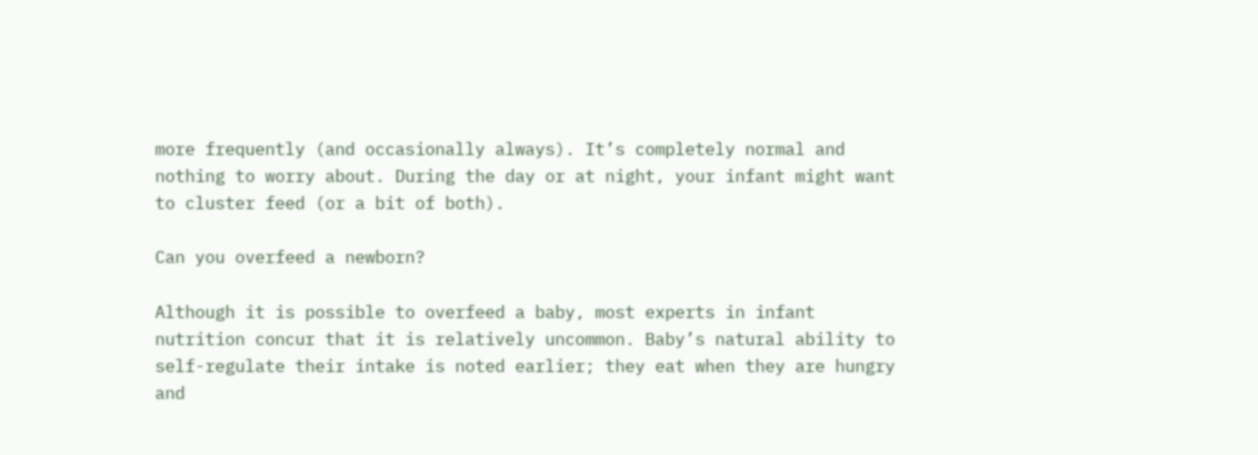more frequently (and occasionally always). It’s completely normal and nothing to worry about. During the day or at night, your infant might want to cluster feed (or a bit of both).

Can you overfeed a newborn?

Although it is possible to overfeed a baby, most experts in infant nutrition concur that it is relatively uncommon. Baby’s natural ability to self-regulate their intake is noted earlier; they eat when they are hungry and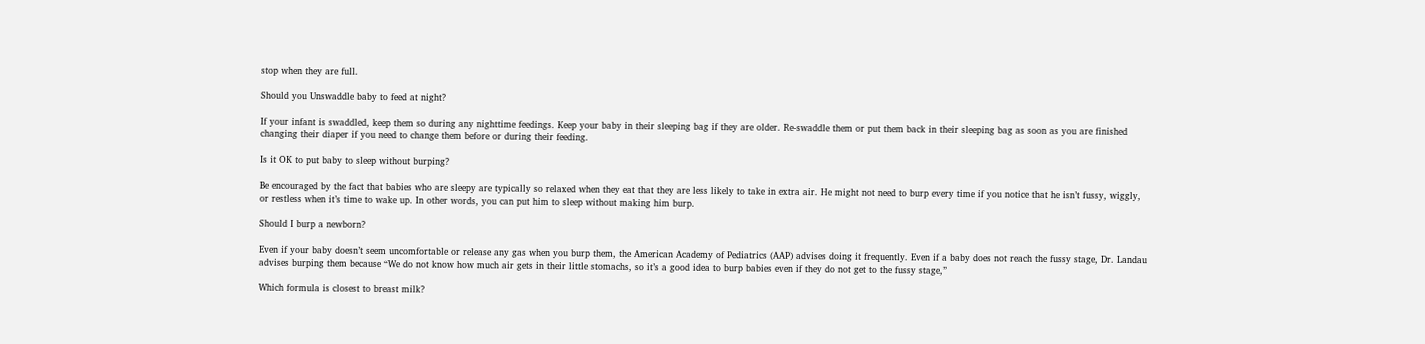stop when they are full.

Should you Unswaddle baby to feed at night?

If your infant is swaddled, keep them so during any nighttime feedings. Keep your baby in their sleeping bag if they are older. Re-swaddle them or put them back in their sleeping bag as soon as you are finished changing their diaper if you need to change them before or during their feeding.

Is it OK to put baby to sleep without burping?

Be encouraged by the fact that babies who are sleepy are typically so relaxed when they eat that they are less likely to take in extra air. He might not need to burp every time if you notice that he isn’t fussy, wiggly, or restless when it’s time to wake up. In other words, you can put him to sleep without making him burp.

Should I burp a newborn?

Even if your baby doesn’t seem uncomfortable or release any gas when you burp them, the American Academy of Pediatrics (AAP) advises doing it frequently. Even if a baby does not reach the fussy stage, Dr. Landau advises burping them because “We do not know how much air gets in their little stomachs, so it’s a good idea to burp babies even if they do not get to the fussy stage,”

Which formula is closest to breast milk?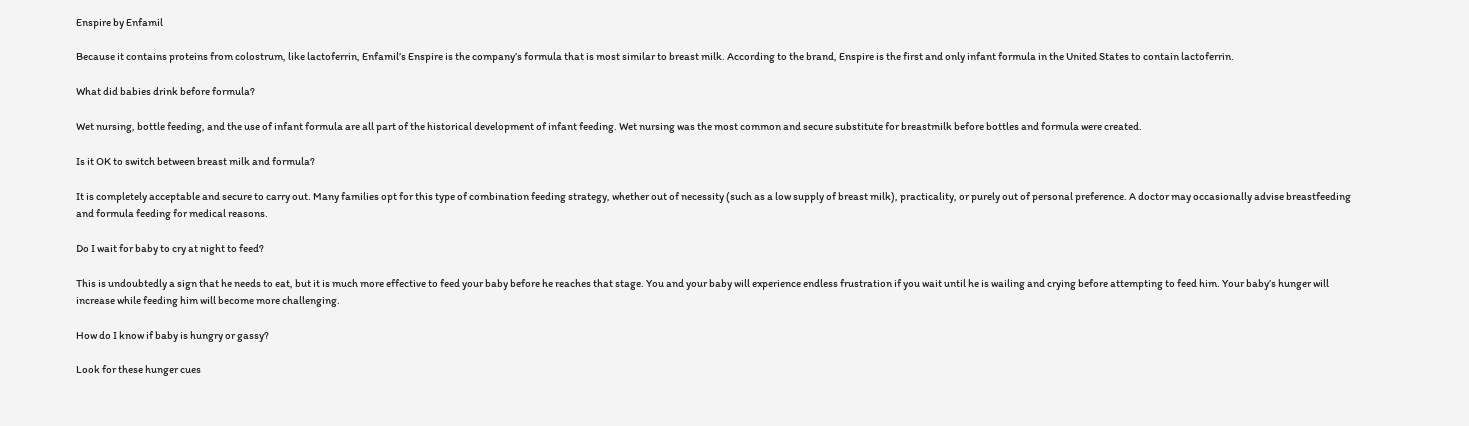Enspire by Enfamil

Because it contains proteins from colostrum, like lactoferrin, Enfamil’s Enspire is the company’s formula that is most similar to breast milk. According to the brand, Enspire is the first and only infant formula in the United States to contain lactoferrin.

What did babies drink before formula?

Wet nursing, bottle feeding, and the use of infant formula are all part of the historical development of infant feeding. Wet nursing was the most common and secure substitute for breastmilk before bottles and formula were created.

Is it OK to switch between breast milk and formula?

It is completely acceptable and secure to carry out. Many families opt for this type of combination feeding strategy, whether out of necessity (such as a low supply of breast milk), practicality, or purely out of personal preference. A doctor may occasionally advise breastfeeding and formula feeding for medical reasons.

Do I wait for baby to cry at night to feed?

This is undoubtedly a sign that he needs to eat, but it is much more effective to feed your baby before he reaches that stage. You and your baby will experience endless frustration if you wait until he is wailing and crying before attempting to feed him. Your baby’s hunger will increase while feeding him will become more challenging.

How do I know if baby is hungry or gassy?

Look for these hunger cues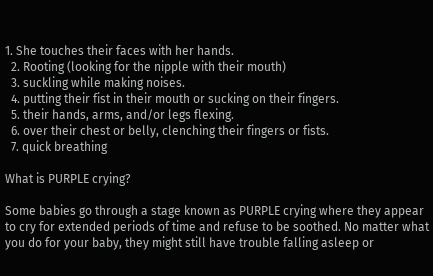1. She touches their faces with her hands.
  2. Rooting (looking for the nipple with their mouth)
  3. suckling while making noises.
  4. putting their fist in their mouth or sucking on their fingers.
  5. their hands, arms, and/or legs flexing.
  6. over their chest or belly, clenching their fingers or fists.
  7. quick breathing

What is PURPLE crying?

Some babies go through a stage known as PURPLE crying where they appear to cry for extended periods of time and refuse to be soothed. No matter what you do for your baby, they might still have trouble falling asleep or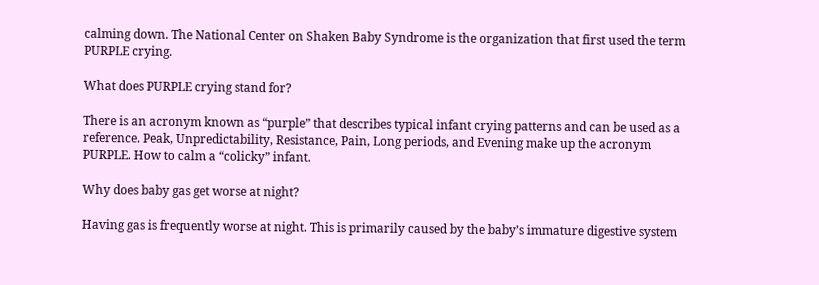calming down. The National Center on Shaken Baby Syndrome is the organization that first used the term PURPLE crying.

What does PURPLE crying stand for?

There is an acronym known as “purple” that describes typical infant crying patterns and can be used as a reference. Peak, Unpredictability, Resistance, Pain, Long periods, and Evening make up the acronym PURPLE. How to calm a “colicky” infant.

Why does baby gas get worse at night?

Having gas is frequently worse at night. This is primarily caused by the baby’s immature digestive system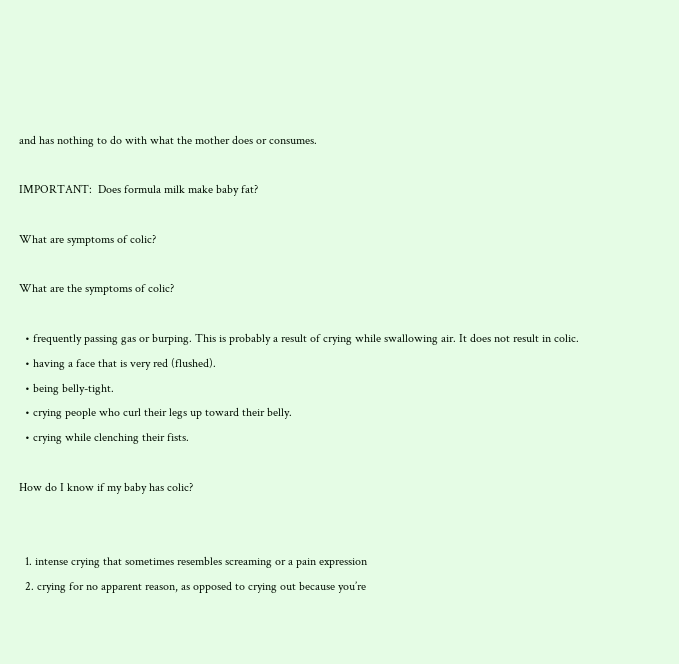and has nothing to do with what the mother does or consumes.

IMPORTANT:  Does formula milk make baby fat?

What are symptoms of colic?

What are the symptoms of colic?

  • frequently passing gas or burping. This is probably a result of crying while swallowing air. It does not result in colic.
  • having a face that is very red (flushed).
  • being belly-tight.
  • crying people who curl their legs up toward their belly.
  • crying while clenching their fists.

How do I know if my baby has colic?


  1. intense crying that sometimes resembles screaming or a pain expression
  2. crying for no apparent reason, as opposed to crying out because you’re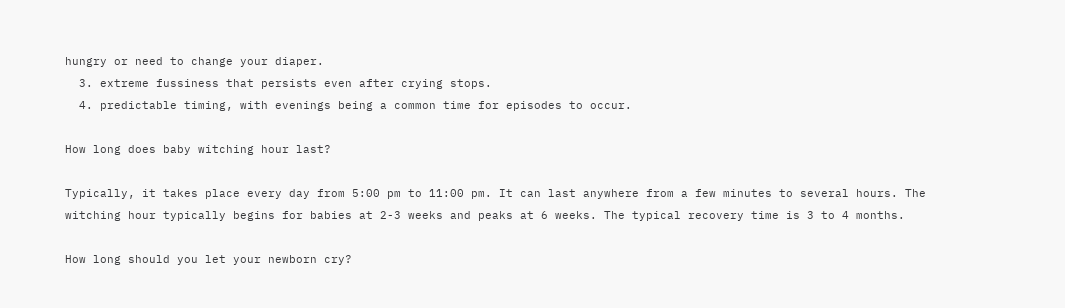hungry or need to change your diaper.
  3. extreme fussiness that persists even after crying stops.
  4. predictable timing, with evenings being a common time for episodes to occur.

How long does baby witching hour last?

Typically, it takes place every day from 5:00 pm to 11:00 pm. It can last anywhere from a few minutes to several hours. The witching hour typically begins for babies at 2-3 weeks and peaks at 6 weeks. The typical recovery time is 3 to 4 months.

How long should you let your newborn cry?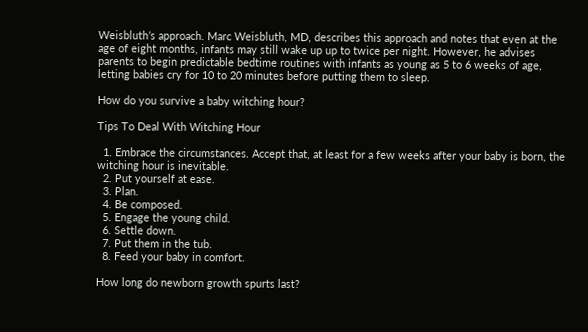Weisbluth’s approach. Marc Weisbluth, MD, describes this approach and notes that even at the age of eight months, infants may still wake up up to twice per night. However, he advises parents to begin predictable bedtime routines with infants as young as 5 to 6 weeks of age, letting babies cry for 10 to 20 minutes before putting them to sleep.

How do you survive a baby witching hour?

Tips To Deal With Witching Hour

  1. Embrace the circumstances. Accept that, at least for a few weeks after your baby is born, the witching hour is inevitable.
  2. Put yourself at ease.
  3. Plan.
  4. Be composed.
  5. Engage the young child.
  6. Settle down.
  7. Put them in the tub.
  8. Feed your baby in comfort.

How long do newborn growth spurts last?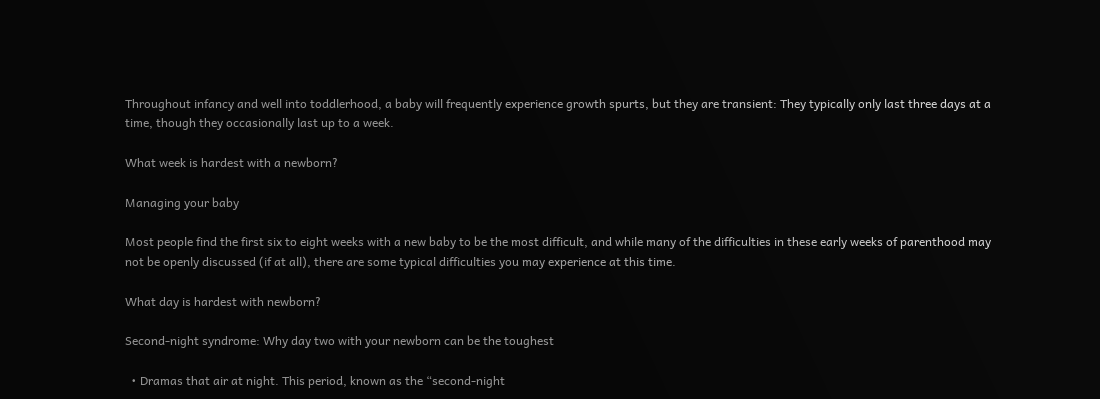Throughout infancy and well into toddlerhood, a baby will frequently experience growth spurts, but they are transient: They typically only last three days at a time, though they occasionally last up to a week.

What week is hardest with a newborn?

Managing your baby

Most people find the first six to eight weeks with a new baby to be the most difficult, and while many of the difficulties in these early weeks of parenthood may not be openly discussed (if at all), there are some typical difficulties you may experience at this time.

What day is hardest with newborn?

Second-night syndrome: Why day two with your newborn can be the toughest

  • Dramas that air at night. This period, known as the “second-night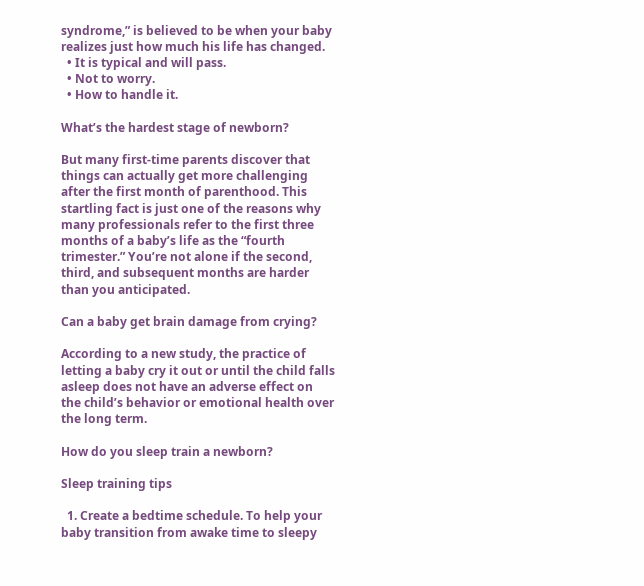syndrome,” is believed to be when your baby realizes just how much his life has changed.
  • It is typical and will pass.
  • Not to worry.
  • How to handle it.

What’s the hardest stage of newborn?

But many first-time parents discover that things can actually get more challenging after the first month of parenthood. This startling fact is just one of the reasons why many professionals refer to the first three months of a baby’s life as the “fourth trimester.” You’re not alone if the second, third, and subsequent months are harder than you anticipated.

Can a baby get brain damage from crying?

According to a new study, the practice of letting a baby cry it out or until the child falls asleep does not have an adverse effect on the child’s behavior or emotional health over the long term.

How do you sleep train a newborn?

Sleep training tips

  1. Create a bedtime schedule. To help your baby transition from awake time to sleepy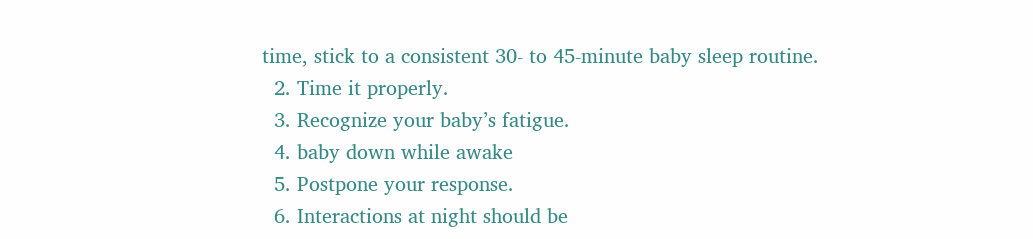time, stick to a consistent 30- to 45-minute baby sleep routine.
  2. Time it properly.
  3. Recognize your baby’s fatigue.
  4. baby down while awake
  5. Postpone your response.
  6. Interactions at night should be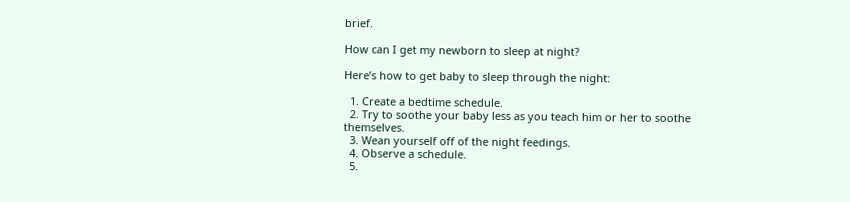brief.

How can I get my newborn to sleep at night?

Here’s how to get baby to sleep through the night:

  1. Create a bedtime schedule.
  2. Try to soothe your baby less as you teach him or her to soothe themselves.
  3. Wean yourself off of the night feedings.
  4. Observe a schedule.
  5.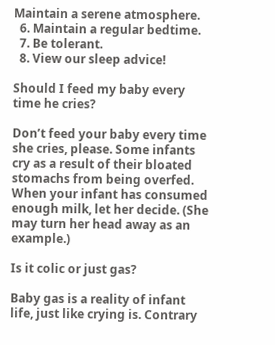Maintain a serene atmosphere.
  6. Maintain a regular bedtime.
  7. Be tolerant.
  8. View our sleep advice!

Should I feed my baby every time he cries?

Don’t feed your baby every time she cries, please. Some infants cry as a result of their bloated stomachs from being overfed. When your infant has consumed enough milk, let her decide. (She may turn her head away as an example.)

Is it colic or just gas?

Baby gas is a reality of infant life, just like crying is. Contrary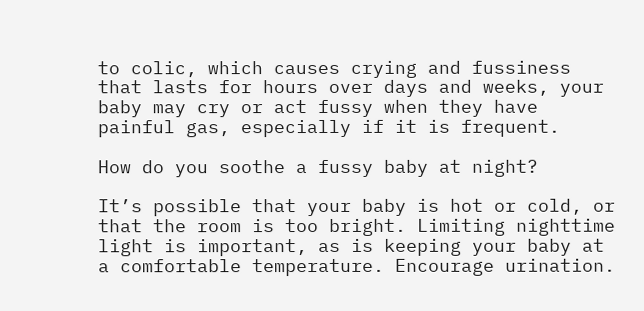to colic, which causes crying and fussiness that lasts for hours over days and weeks, your baby may cry or act fussy when they have painful gas, especially if it is frequent.

How do you soothe a fussy baby at night?

It’s possible that your baby is hot or cold, or that the room is too bright. Limiting nighttime light is important, as is keeping your baby at a comfortable temperature. Encourage urination.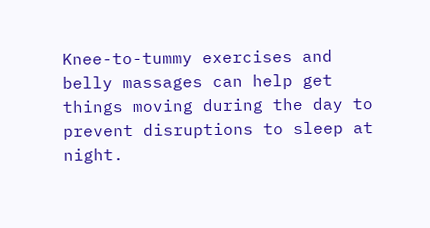Knee-to-tummy exercises and belly massages can help get things moving during the day to prevent disruptions to sleep at night.